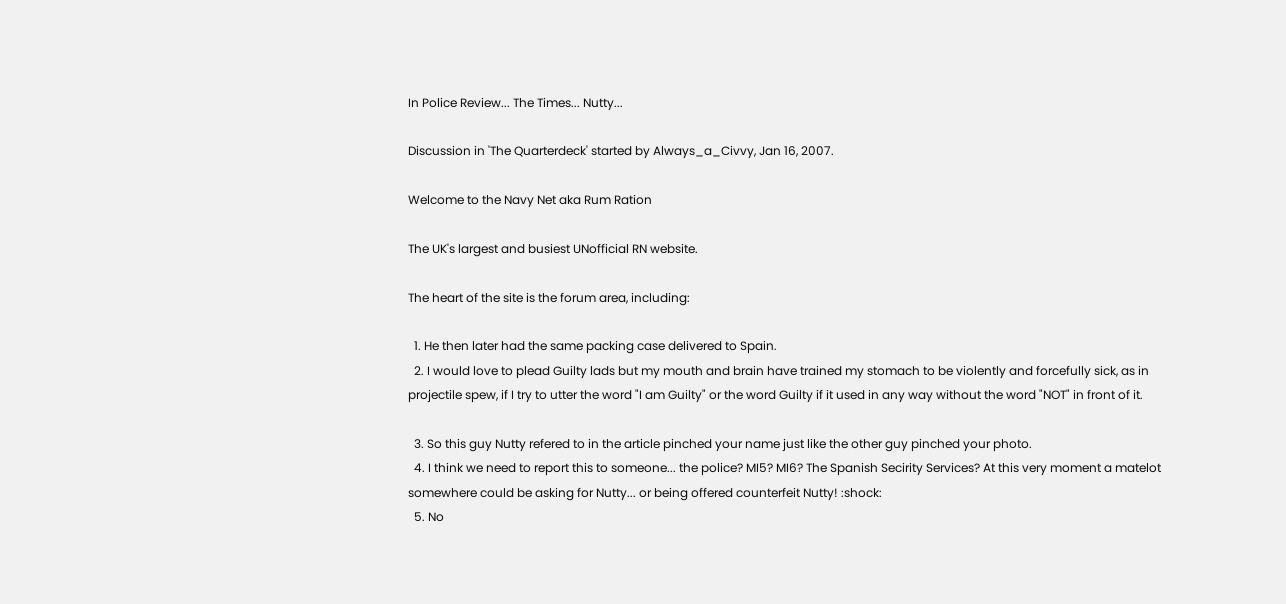In Police Review... The Times... Nutty...

Discussion in 'The Quarterdeck' started by Always_a_Civvy, Jan 16, 2007.

Welcome to the Navy Net aka Rum Ration

The UK's largest and busiest UNofficial RN website.

The heart of the site is the forum area, including:

  1. He then later had the same packing case delivered to Spain.
  2. I would love to plead Guilty lads but my mouth and brain have trained my stomach to be violently and forcefully sick, as in projectile spew, if I try to utter the word "I am Guilty" or the word Guilty if it used in any way without the word "NOT" in front of it.

  3. So this guy Nutty refered to in the article pinched your name just like the other guy pinched your photo.
  4. I think we need to report this to someone... the police? MI5? MI6? The Spanish Secirity Services? At this very moment a matelot somewhere could be asking for Nutty... or being offered counterfeit Nutty! :shock:
  5. No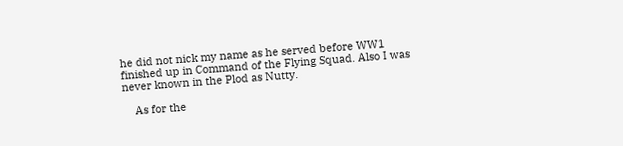he did not nick my name as he served before WW1 finished up in Command of the Flying Squad. Also I was never known in the Plod as Nutty.

    As for the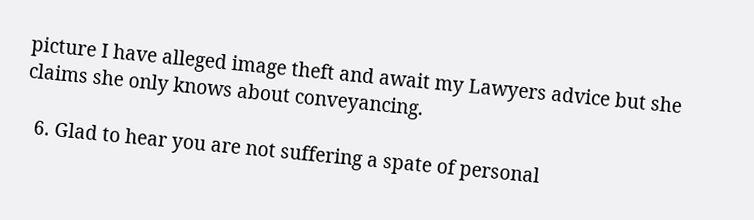picture I have alleged image theft and await my Lawyers advice but she claims she only knows about conveyancing.

  6. Glad to hear you are not suffering a spate of personal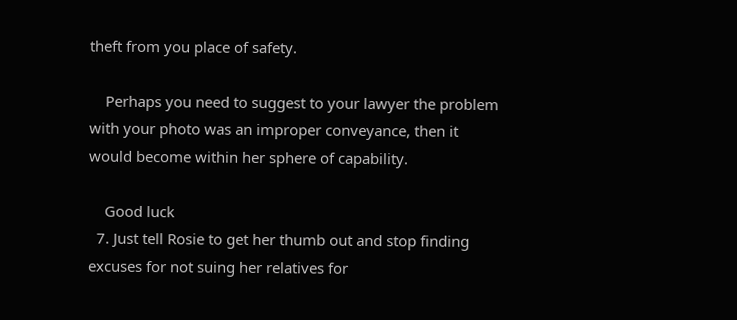theft from you place of safety.

    Perhaps you need to suggest to your lawyer the problem with your photo was an improper conveyance, then it would become within her sphere of capability.

    Good luck
  7. Just tell Rosie to get her thumb out and stop finding excuses for not suing her relatives for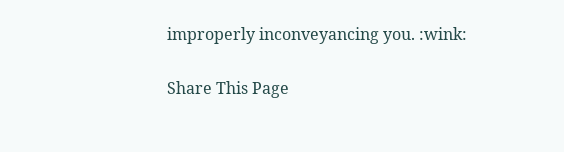improperly inconveyancing you. :wink:

Share This Page